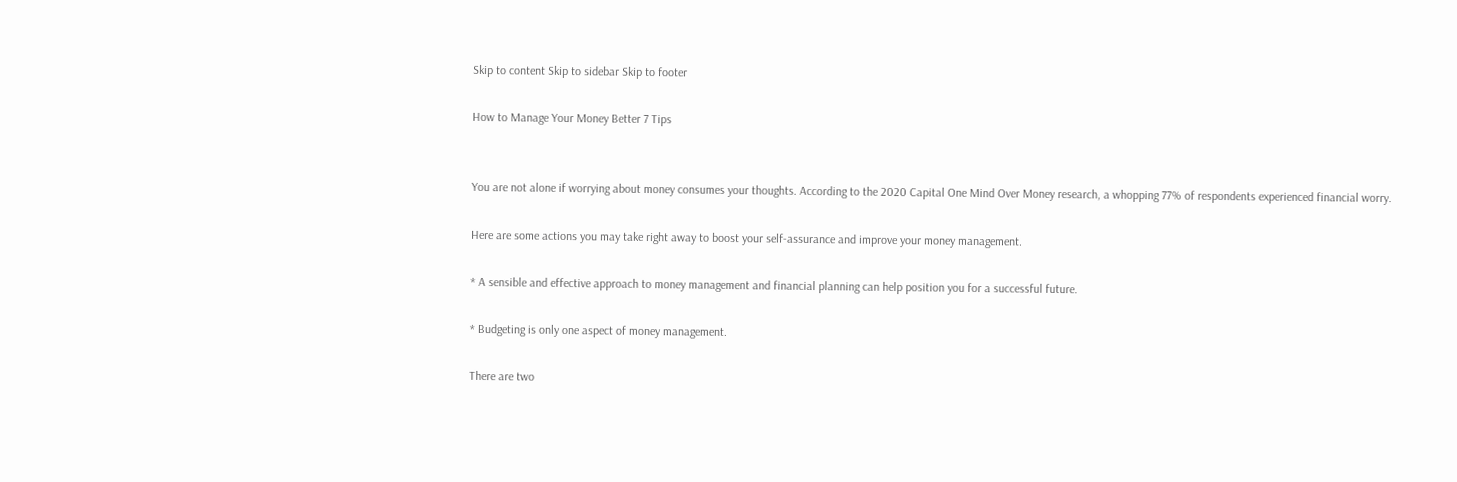Skip to content Skip to sidebar Skip to footer

How to Manage Your Money Better 7 Tips


You are not alone if worrying about money consumes your thoughts. According to the 2020 Capital One Mind Over Money research, a whopping 77% of respondents experienced financial worry.

Here are some actions you may take right away to boost your self-assurance and improve your money management.

* A sensible and effective approach to money management and financial planning can help position you for a successful future.

* Budgeting is only one aspect of money management.

There are two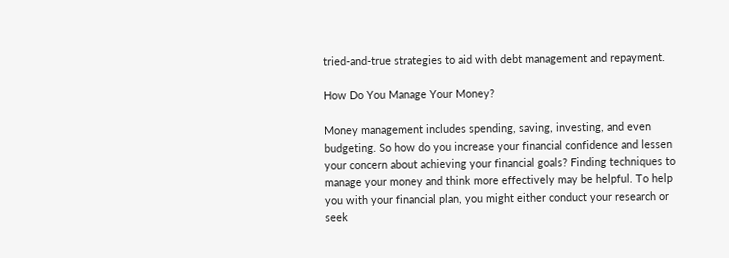tried-and-true strategies to aid with debt management and repayment.

How Do You Manage Your Money?

Money management includes spending, saving, investing, and even budgeting. So how do you increase your financial confidence and lessen your concern about achieving your financial goals? Finding techniques to manage your money and think more effectively may be helpful. To help you with your financial plan, you might either conduct your research or seek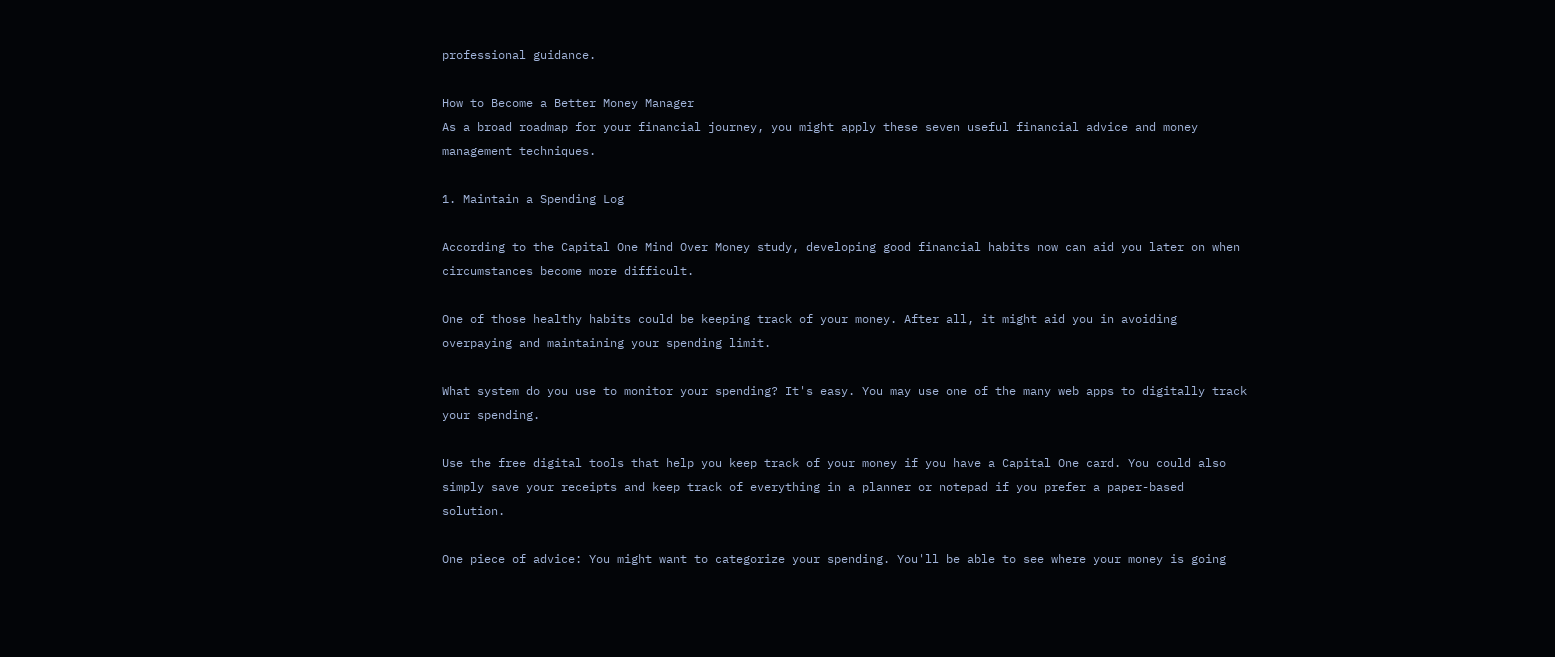professional guidance.

How to Become a Better Money Manager
As a broad roadmap for your financial journey, you might apply these seven useful financial advice and money management techniques.

1. Maintain a Spending Log

According to the Capital One Mind Over Money study, developing good financial habits now can aid you later on when circumstances become more difficult.

One of those healthy habits could be keeping track of your money. After all, it might aid you in avoiding overpaying and maintaining your spending limit.

What system do you use to monitor your spending? It's easy. You may use one of the many web apps to digitally track your spending.

Use the free digital tools that help you keep track of your money if you have a Capital One card. You could also simply save your receipts and keep track of everything in a planner or notepad if you prefer a paper-based solution.

One piece of advice: You might want to categorize your spending. You'll be able to see where your money is going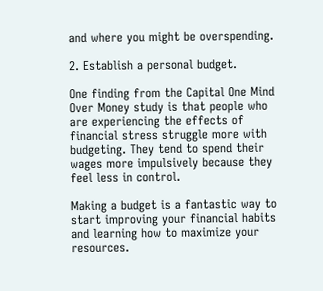and where you might be overspending.

2. Establish a personal budget.

One finding from the Capital One Mind Over Money study is that people who are experiencing the effects of financial stress struggle more with budgeting. They tend to spend their wages more impulsively because they feel less in control.

Making a budget is a fantastic way to start improving your financial habits and learning how to maximize your resources.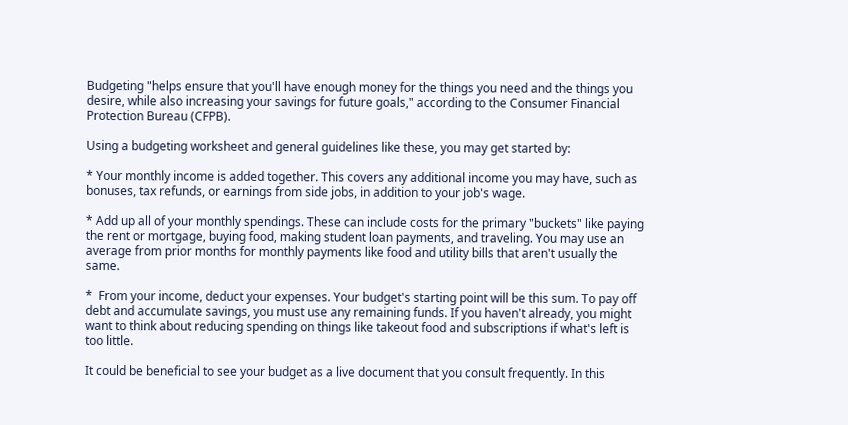Budgeting "helps ensure that you'll have enough money for the things you need and the things you desire, while also increasing your savings for future goals," according to the Consumer Financial Protection Bureau (CFPB).

Using a budgeting worksheet and general guidelines like these, you may get started by:

* Your monthly income is added together. This covers any additional income you may have, such as bonuses, tax refunds, or earnings from side jobs, in addition to your job's wage.

* Add up all of your monthly spendings. These can include costs for the primary "buckets" like paying the rent or mortgage, buying food, making student loan payments, and traveling. You may use an average from prior months for monthly payments like food and utility bills that aren't usually the same.

*  From your income, deduct your expenses. Your budget's starting point will be this sum. To pay off debt and accumulate savings, you must use any remaining funds. If you haven't already, you might want to think about reducing spending on things like takeout food and subscriptions if what's left is too little.

It could be beneficial to see your budget as a live document that you consult frequently. In this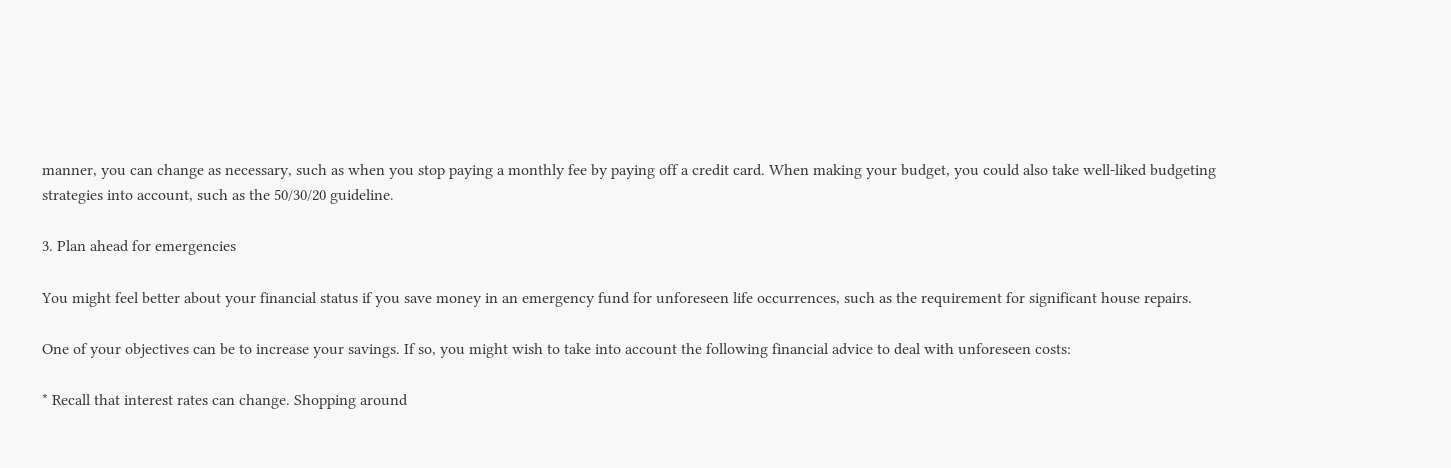manner, you can change as necessary, such as when you stop paying a monthly fee by paying off a credit card. When making your budget, you could also take well-liked budgeting strategies into account, such as the 50/30/20 guideline.

3. Plan ahead for emergencies

You might feel better about your financial status if you save money in an emergency fund for unforeseen life occurrences, such as the requirement for significant house repairs.

One of your objectives can be to increase your savings. If so, you might wish to take into account the following financial advice to deal with unforeseen costs:

* Recall that interest rates can change. Shopping around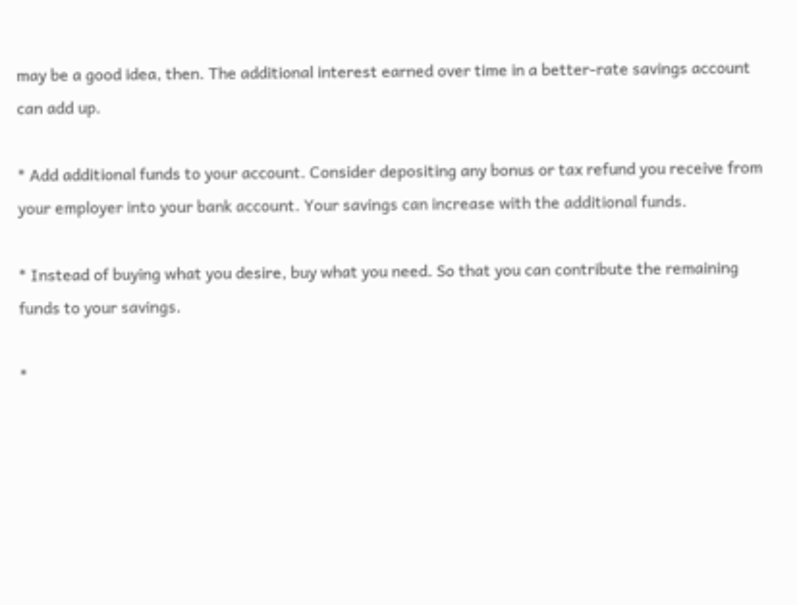may be a good idea, then. The additional interest earned over time in a better-rate savings account can add up.

* Add additional funds to your account. Consider depositing any bonus or tax refund you receive from your employer into your bank account. Your savings can increase with the additional funds.

* Instead of buying what you desire, buy what you need. So that you can contribute the remaining funds to your savings.

*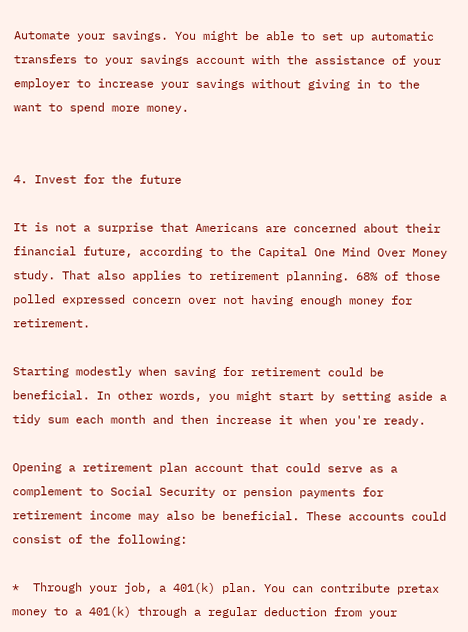Automate your savings. You might be able to set up automatic transfers to your savings account with the assistance of your employer to increase your savings without giving in to the want to spend more money.


4. Invest for the future

It is not a surprise that Americans are concerned about their financial future, according to the Capital One Mind Over Money study. That also applies to retirement planning. 68% of those polled expressed concern over not having enough money for retirement.

Starting modestly when saving for retirement could be beneficial. In other words, you might start by setting aside a tidy sum each month and then increase it when you're ready.

Opening a retirement plan account that could serve as a complement to Social Security or pension payments for retirement income may also be beneficial. These accounts could consist of the following:

*  Through your job, a 401(k) plan. You can contribute pretax money to a 401(k) through a regular deduction from your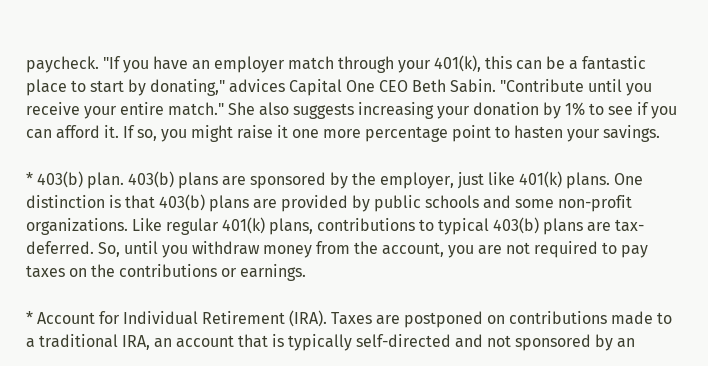paycheck. "If you have an employer match through your 401(k), this can be a fantastic place to start by donating," advices Capital One CEO Beth Sabin. "Contribute until you receive your entire match." She also suggests increasing your donation by 1% to see if you can afford it. If so, you might raise it one more percentage point to hasten your savings.

* 403(b) plan. 403(b) plans are sponsored by the employer, just like 401(k) plans. One distinction is that 403(b) plans are provided by public schools and some non-profit organizations. Like regular 401(k) plans, contributions to typical 403(b) plans are tax-deferred. So, until you withdraw money from the account, you are not required to pay taxes on the contributions or earnings.

* Account for Individual Retirement (IRA). Taxes are postponed on contributions made to a traditional IRA, an account that is typically self-directed and not sponsored by an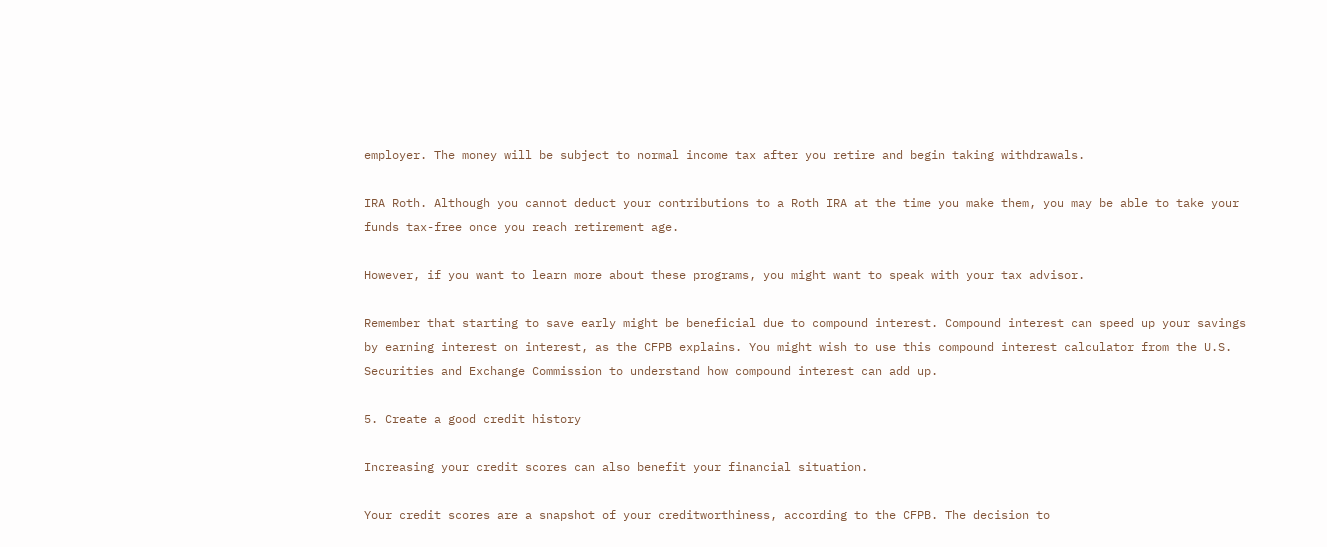employer. The money will be subject to normal income tax after you retire and begin taking withdrawals.

IRA Roth. Although you cannot deduct your contributions to a Roth IRA at the time you make them, you may be able to take your funds tax-free once you reach retirement age.

However, if you want to learn more about these programs, you might want to speak with your tax advisor.

Remember that starting to save early might be beneficial due to compound interest. Compound interest can speed up your savings by earning interest on interest, as the CFPB explains. You might wish to use this compound interest calculator from the U.S. Securities and Exchange Commission to understand how compound interest can add up.

5. Create a good credit history

Increasing your credit scores can also benefit your financial situation.

Your credit scores are a snapshot of your creditworthiness, according to the CFPB. The decision to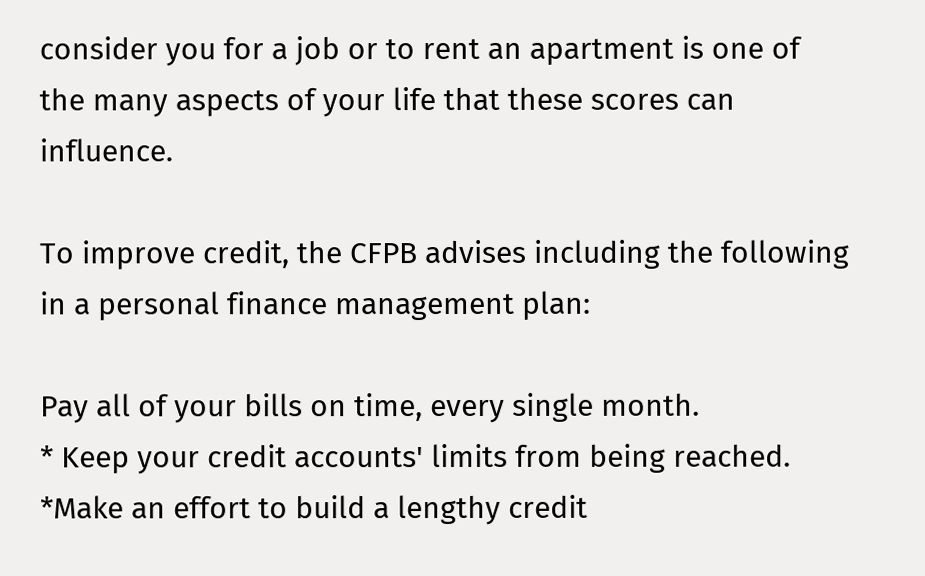consider you for a job or to rent an apartment is one of the many aspects of your life that these scores can influence.

To improve credit, the CFPB advises including the following in a personal finance management plan:

Pay all of your bills on time, every single month.
* Keep your credit accounts' limits from being reached.
*Make an effort to build a lengthy credit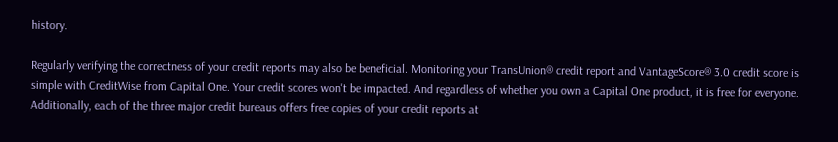history.

Regularly verifying the correctness of your credit reports may also be beneficial. Monitoring your TransUnion® credit report and VantageScore® 3.0 credit score is simple with CreditWise from Capital One. Your credit scores won't be impacted. And regardless of whether you own a Capital One product, it is free for everyone. Additionally, each of the three major credit bureaus offers free copies of your credit reports at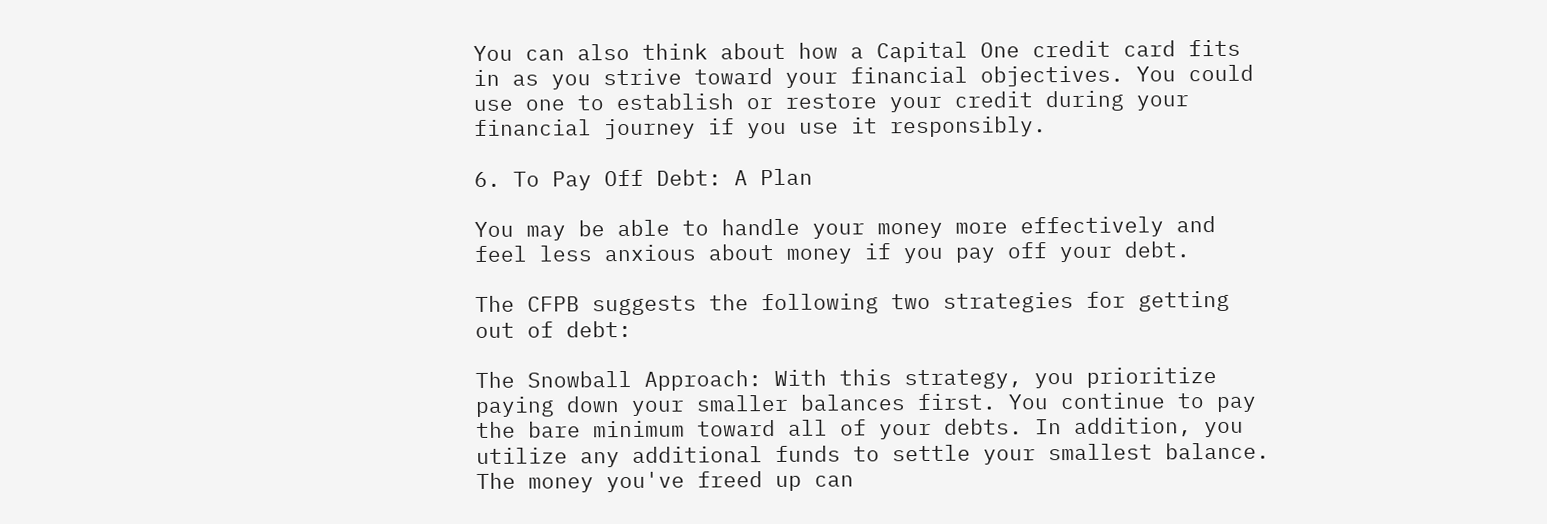You can also think about how a Capital One credit card fits in as you strive toward your financial objectives. You could use one to establish or restore your credit during your financial journey if you use it responsibly.

6. To Pay Off Debt: A Plan

You may be able to handle your money more effectively and feel less anxious about money if you pay off your debt.

The CFPB suggests the following two strategies for getting out of debt:

The Snowball Approach: With this strategy, you prioritize paying down your smaller balances first. You continue to pay the bare minimum toward all of your debts. In addition, you utilize any additional funds to settle your smallest balance. The money you've freed up can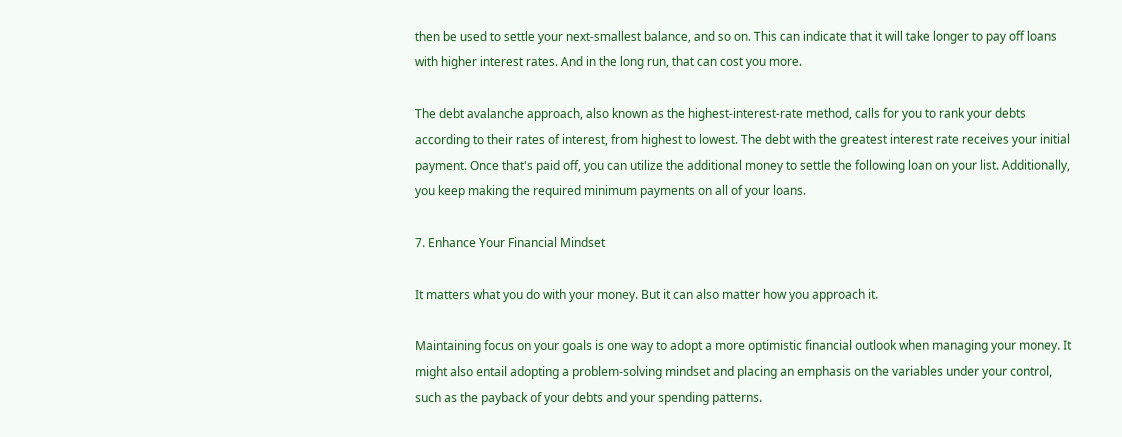then be used to settle your next-smallest balance, and so on. This can indicate that it will take longer to pay off loans with higher interest rates. And in the long run, that can cost you more.

The debt avalanche approach, also known as the highest-interest-rate method, calls for you to rank your debts according to their rates of interest, from highest to lowest. The debt with the greatest interest rate receives your initial payment. Once that's paid off, you can utilize the additional money to settle the following loan on your list. Additionally, you keep making the required minimum payments on all of your loans.

7. Enhance Your Financial Mindset

It matters what you do with your money. But it can also matter how you approach it.

Maintaining focus on your goals is one way to adopt a more optimistic financial outlook when managing your money. It might also entail adopting a problem-solving mindset and placing an emphasis on the variables under your control, such as the payback of your debts and your spending patterns.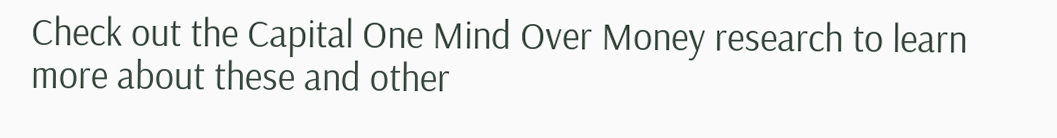Check out the Capital One Mind Over Money research to learn more about these and other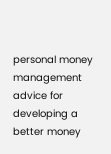personal money management advice for developing a better money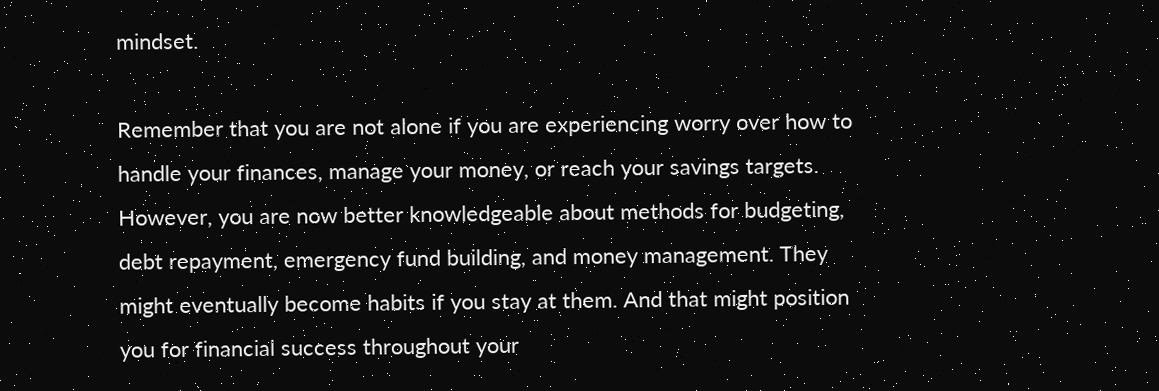mindset.

Remember that you are not alone if you are experiencing worry over how to handle your finances, manage your money, or reach your savings targets. However, you are now better knowledgeable about methods for budgeting, debt repayment, emergency fund building, and money management. They might eventually become habits if you stay at them. And that might position you for financial success throughout your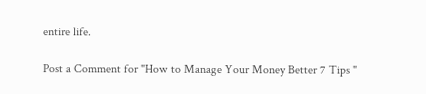entire life.

Post a Comment for "How to Manage Your Money Better 7 Tips "